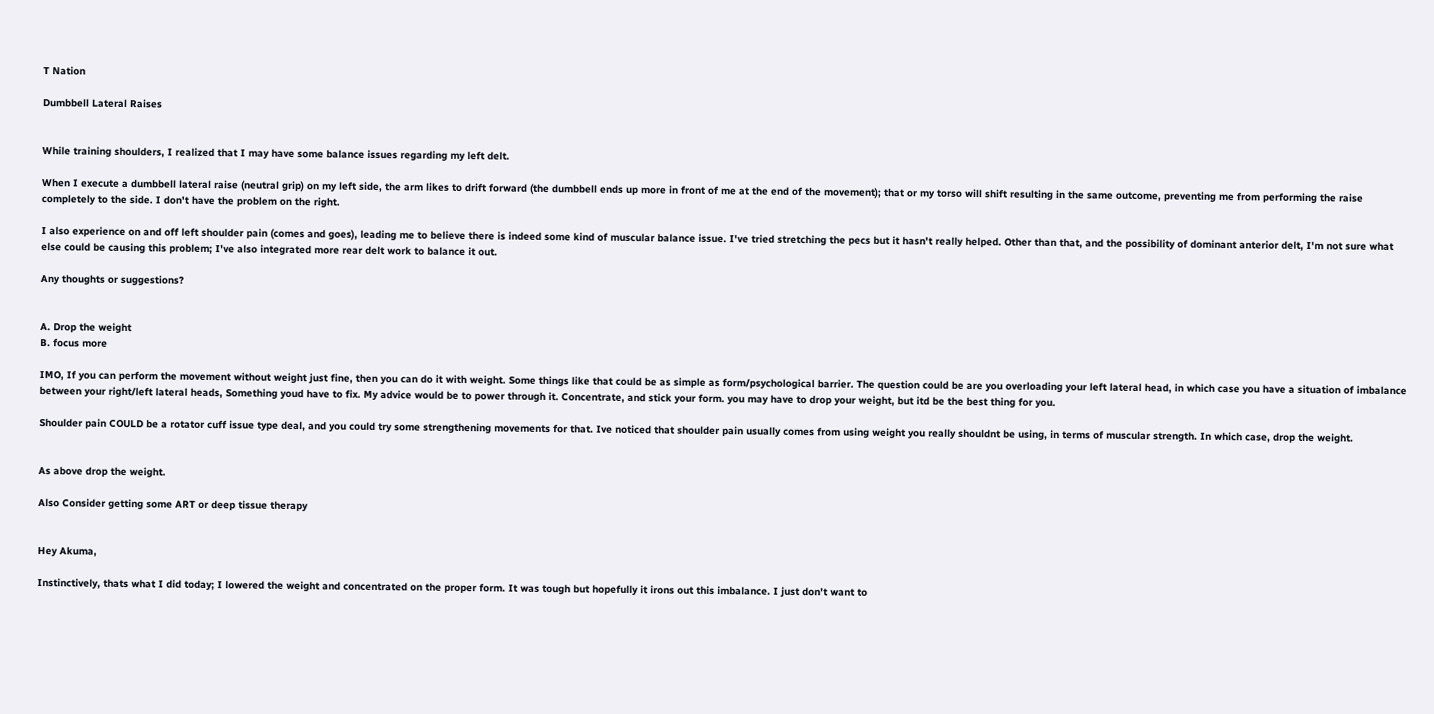T Nation

Dumbbell Lateral Raises


While training shoulders, I realized that I may have some balance issues regarding my left delt.

When I execute a dumbbell lateral raise (neutral grip) on my left side, the arm likes to drift forward (the dumbbell ends up more in front of me at the end of the movement); that or my torso will shift resulting in the same outcome, preventing me from performing the raise completely to the side. I don't have the problem on the right.

I also experience on and off left shoulder pain (comes and goes), leading me to believe there is indeed some kind of muscular balance issue. I've tried stretching the pecs but it hasn't really helped. Other than that, and the possibility of dominant anterior delt, I'm not sure what else could be causing this problem; I've also integrated more rear delt work to balance it out.

Any thoughts or suggestions?


A. Drop the weight
B. focus more

IMO, If you can perform the movement without weight just fine, then you can do it with weight. Some things like that could be as simple as form/psychological barrier. The question could be are you overloading your left lateral head, in which case you have a situation of imbalance between your right/left lateral heads, Something youd have to fix. My advice would be to power through it. Concentrate, and stick your form. you may have to drop your weight, but itd be the best thing for you.

Shoulder pain COULD be a rotator cuff issue type deal, and you could try some strengthening movements for that. Ive noticed that shoulder pain usually comes from using weight you really shouldnt be using, in terms of muscular strength. In which case, drop the weight.


As above drop the weight.

Also Consider getting some ART or deep tissue therapy


Hey Akuma,

Instinctively, thats what I did today; I lowered the weight and concentrated on the proper form. It was tough but hopefully it irons out this imbalance. I just don't want to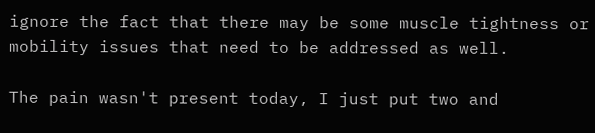ignore the fact that there may be some muscle tightness or mobility issues that need to be addressed as well.

The pain wasn't present today, I just put two and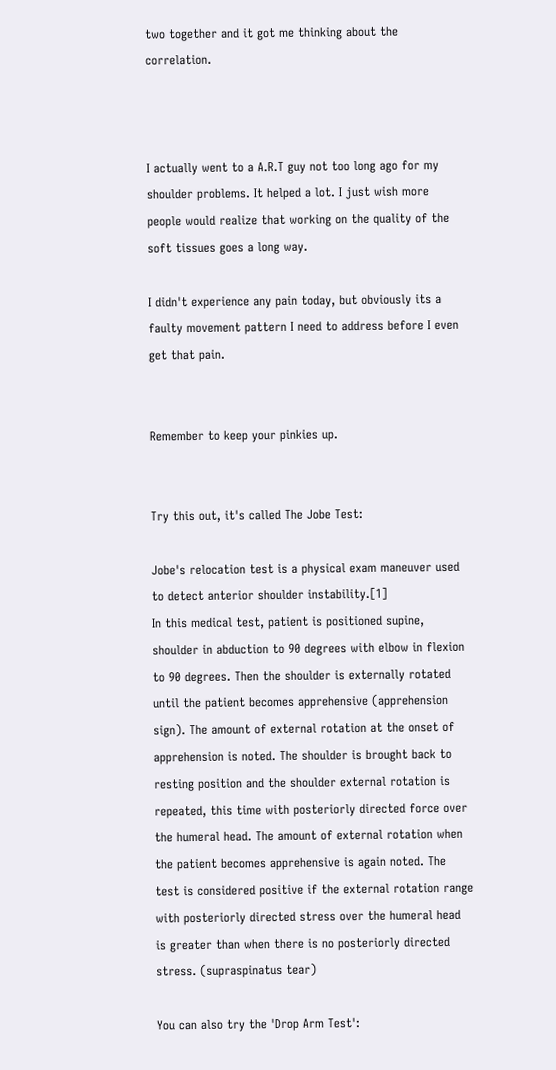two together and it got me thinking about the correlation.



I actually went to a A.R.T guy not too long ago for my shoulder problems. It helped a lot. I just wish more people would realize that working on the quality of the soft tissues goes a long way.

I didn't experience any pain today, but obviously its a faulty movement pattern I need to address before I even get that pain.


Remember to keep your pinkies up.


Try this out, it's called The Jobe Test:

Jobe's relocation test is a physical exam maneuver used to detect anterior shoulder instability.[1]
In this medical test, patient is positioned supine, shoulder in abduction to 90 degrees with elbow in flexion to 90 degrees. Then the shoulder is externally rotated until the patient becomes apprehensive (apprehension sign). The amount of external rotation at the onset of apprehension is noted. The shoulder is brought back to resting position and the shoulder external rotation is repeated, this time with posteriorly directed force over the humeral head. The amount of external rotation when the patient becomes apprehensive is again noted. The test is considered positive if the external rotation range with posteriorly directed stress over the humeral head is greater than when there is no posteriorly directed stress. (supraspinatus tear)

You can also try the 'Drop Arm Test':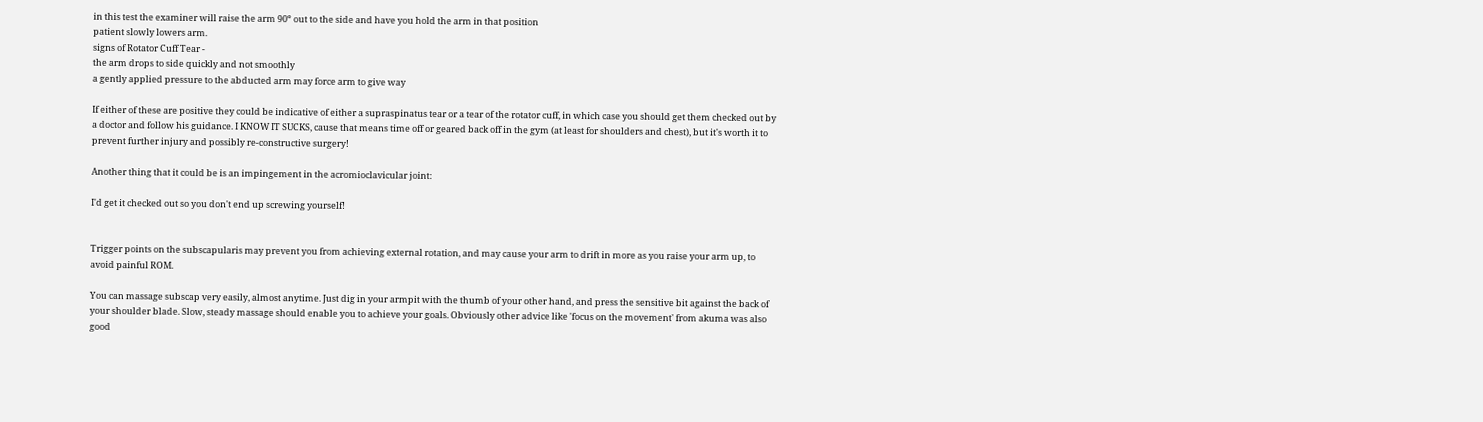in this test the examiner will raise the arm 90º out to the side and have you hold the arm in that position
patient slowly lowers arm.
signs of Rotator Cuff Tear -
the arm drops to side quickly and not smoothly
a gently applied pressure to the abducted arm may force arm to give way

If either of these are positive they could be indicative of either a supraspinatus tear or a tear of the rotator cuff, in which case you should get them checked out by a doctor and follow his guidance. I KNOW IT SUCKS, cause that means time off or geared back off in the gym (at least for shoulders and chest), but it's worth it to prevent further injury and possibly re-constructive surgery!

Another thing that it could be is an impingement in the acromioclavicular joint:

I'd get it checked out so you don't end up screwing yourself!


Trigger points on the subscapularis may prevent you from achieving external rotation, and may cause your arm to drift in more as you raise your arm up, to avoid painful ROM.

You can massage subscap very easily, almost anytime. Just dig in your armpit with the thumb of your other hand, and press the sensitive bit against the back of your shoulder blade. Slow, steady massage should enable you to achieve your goals. Obviously other advice like 'focus on the movement' from akuma was also good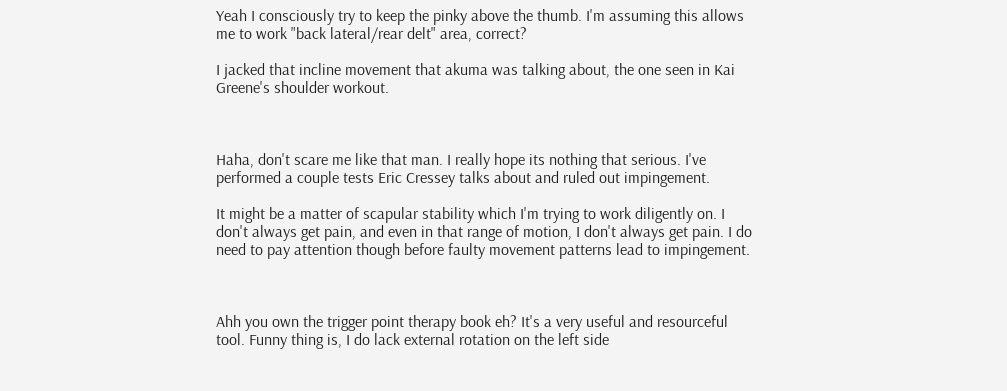Yeah I consciously try to keep the pinky above the thumb. I'm assuming this allows me to work "back lateral/rear delt" area, correct?

I jacked that incline movement that akuma was talking about, the one seen in Kai Greene's shoulder workout.



Haha, don't scare me like that man. I really hope its nothing that serious. I've performed a couple tests Eric Cressey talks about and ruled out impingement.

It might be a matter of scapular stability which I'm trying to work diligently on. I don't always get pain, and even in that range of motion, I don't always get pain. I do need to pay attention though before faulty movement patterns lead to impingement.



Ahh you own the trigger point therapy book eh? It's a very useful and resourceful tool. Funny thing is, I do lack external rotation on the left side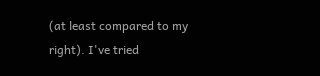(at least compared to my right). I've tried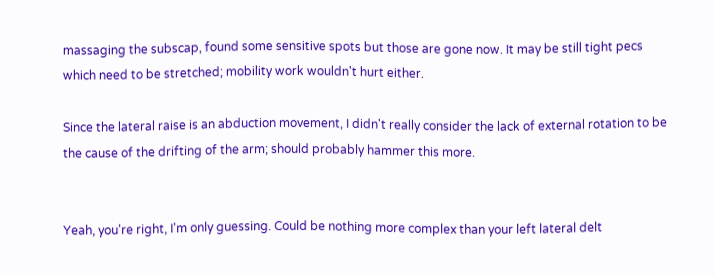massaging the subscap, found some sensitive spots but those are gone now. It may be still tight pecs which need to be stretched; mobility work wouldn't hurt either.

Since the lateral raise is an abduction movement, I didn't really consider the lack of external rotation to be the cause of the drifting of the arm; should probably hammer this more.


Yeah, you're right, I'm only guessing. Could be nothing more complex than your left lateral delt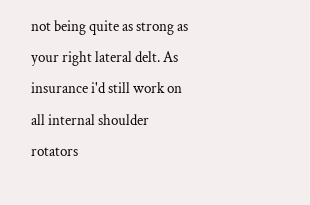not being quite as strong as your right lateral delt. As insurance i'd still work on all internal shoulder rotators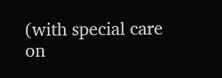(with special care on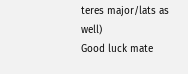teres major/lats as well)
Good luck mate